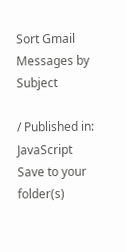Sort Gmail Messages by Subject

/ Published in: JavaScript
Save to your folder(s)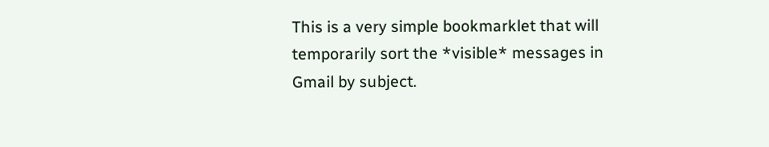This is a very simple bookmarklet that will temporarily sort the *visible* messages in Gmail by subject.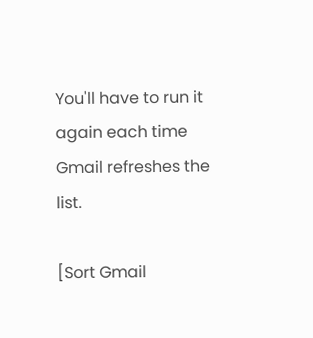You'll have to run it again each time Gmail refreshes the list.

[Sort Gmail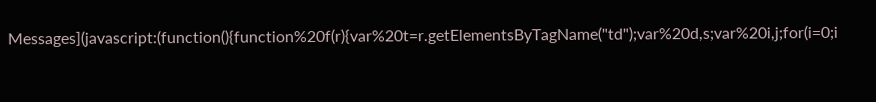Messages](javascript:(function(){function%20f(r){var%20t=r.getElementsByTagName("td");var%20d,s;var%20i,j;for(i=0;i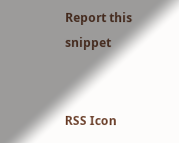Report this snippet


RSS Icon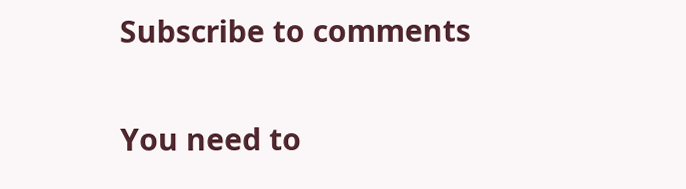Subscribe to comments

You need to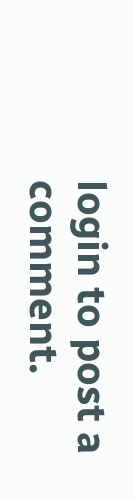login to post a comment.